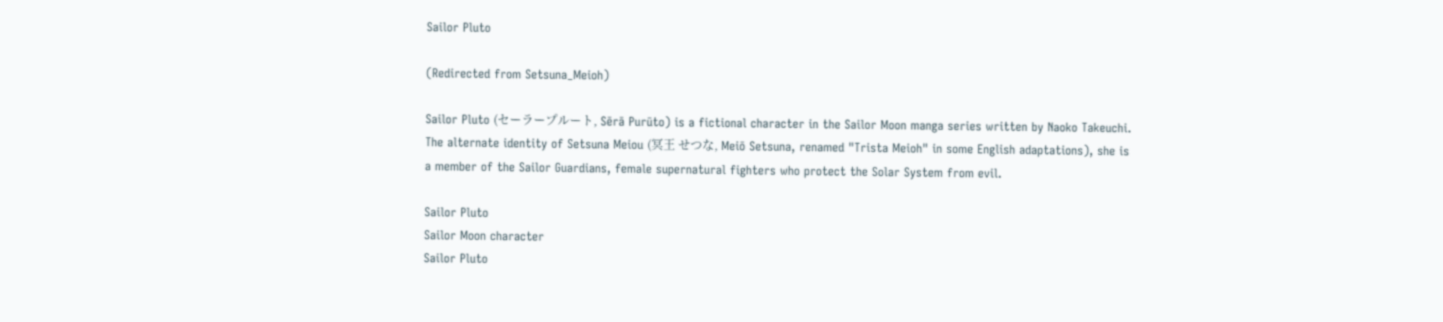Sailor Pluto

(Redirected from Setsuna_Meioh)

Sailor Pluto (セーラープルート, Sērā Purūto) is a fictional character in the Sailor Moon manga series written by Naoko Takeuchi. The alternate identity of Setsuna Meiou (冥王 せつな, Meiō Setsuna, renamed "Trista Meioh" in some English adaptations), she is a member of the Sailor Guardians, female supernatural fighters who protect the Solar System from evil.

Sailor Pluto
Sailor Moon character
Sailor Pluto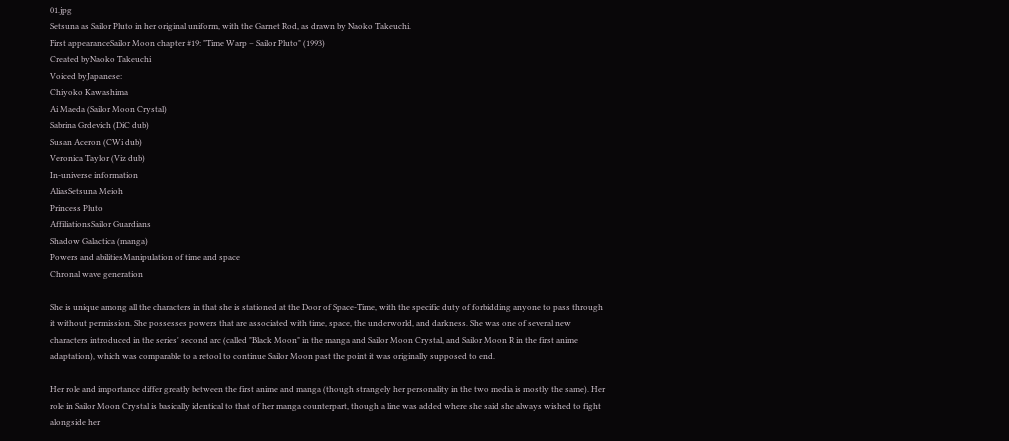01.jpg
Setsuna as Sailor Pluto in her original uniform, with the Garnet Rod, as drawn by Naoko Takeuchi.
First appearanceSailor Moon chapter #19: "Time Warp – Sailor Pluto" (1993)
Created byNaoko Takeuchi
Voiced byJapanese:
Chiyoko Kawashima
Ai Maeda (Sailor Moon Crystal)
Sabrina Grdevich (DiC dub)
Susan Aceron (CWi dub)
Veronica Taylor (Viz dub)
In-universe information
AliasSetsuna Meioh
Princess Pluto
AffiliationsSailor Guardians
Shadow Galactica (manga)
Powers and abilitiesManipulation of time and space
Chronal wave generation

She is unique among all the characters in that she is stationed at the Door of Space-Time, with the specific duty of forbidding anyone to pass through it without permission. She possesses powers that are associated with time, space, the underworld, and darkness. She was one of several new characters introduced in the series' second arc (called "Black Moon" in the manga and Sailor Moon Crystal, and Sailor Moon R in the first anime adaptation), which was comparable to a retool to continue Sailor Moon past the point it was originally supposed to end.

Her role and importance differ greatly between the first anime and manga (though strangely her personality in the two media is mostly the same). Her role in Sailor Moon Crystal is basically identical to that of her manga counterpart, though a line was added where she said she always wished to fight alongside her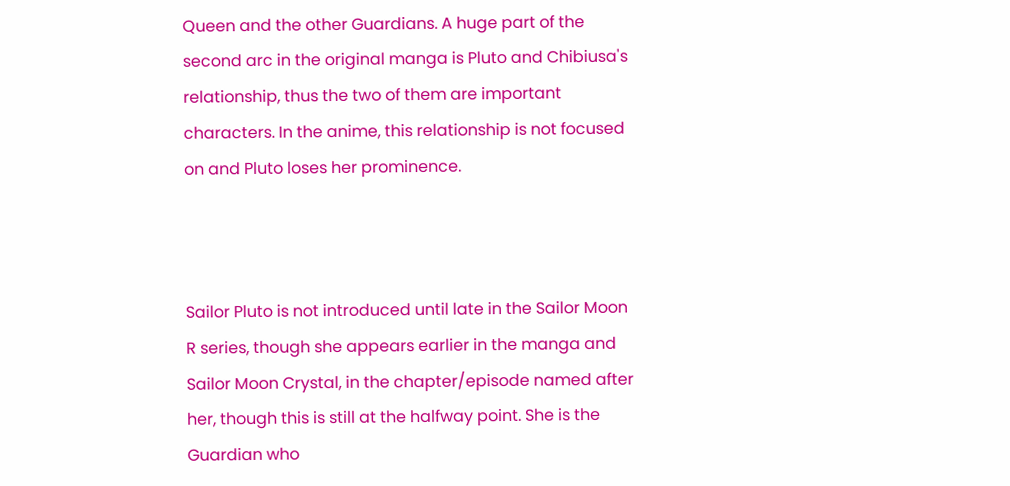Queen and the other Guardians. A huge part of the second arc in the original manga is Pluto and Chibiusa's relationship, thus the two of them are important characters. In the anime, this relationship is not focused on and Pluto loses her prominence.



Sailor Pluto is not introduced until late in the Sailor Moon R series, though she appears earlier in the manga and Sailor Moon Crystal, in the chapter/episode named after her, though this is still at the halfway point. She is the Guardian who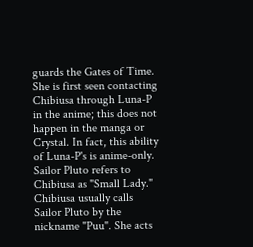guards the Gates of Time. She is first seen contacting Chibiusa through Luna-P in the anime; this does not happen in the manga or Crystal. In fact, this ability of Luna-P's is anime-only. Sailor Pluto refers to Chibiusa as "Small Lady." Chibiusa usually calls Sailor Pluto by the nickname "Puu". She acts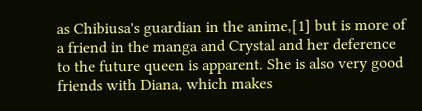as Chibiusa's guardian in the anime,[1] but is more of a friend in the manga and Crystal and her deference to the future queen is apparent. She is also very good friends with Diana, which makes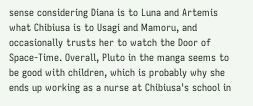sense considering Diana is to Luna and Artemis what Chibiusa is to Usagi and Mamoru, and occasionally trusts her to watch the Door of Space-Time. Overall, Pluto in the manga seems to be good with children, which is probably why she ends up working as a nurse at Chibiusa's school in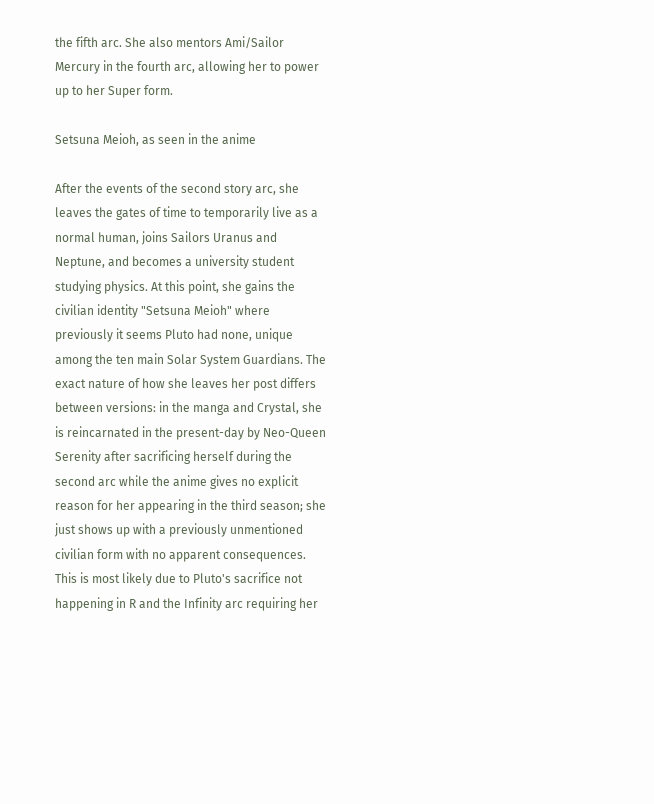the fifth arc. She also mentors Ami/Sailor Mercury in the fourth arc, allowing her to power up to her Super form.

Setsuna Meioh, as seen in the anime

After the events of the second story arc, she leaves the gates of time to temporarily live as a normal human, joins Sailors Uranus and Neptune, and becomes a university student studying physics. At this point, she gains the civilian identity "Setsuna Meioh" where previously it seems Pluto had none, unique among the ten main Solar System Guardians. The exact nature of how she leaves her post differs between versions: in the manga and Crystal, she is reincarnated in the present-day by Neo-Queen Serenity after sacrificing herself during the second arc while the anime gives no explicit reason for her appearing in the third season; she just shows up with a previously unmentioned civilian form with no apparent consequences. This is most likely due to Pluto's sacrifice not happening in R and the Infinity arc requiring her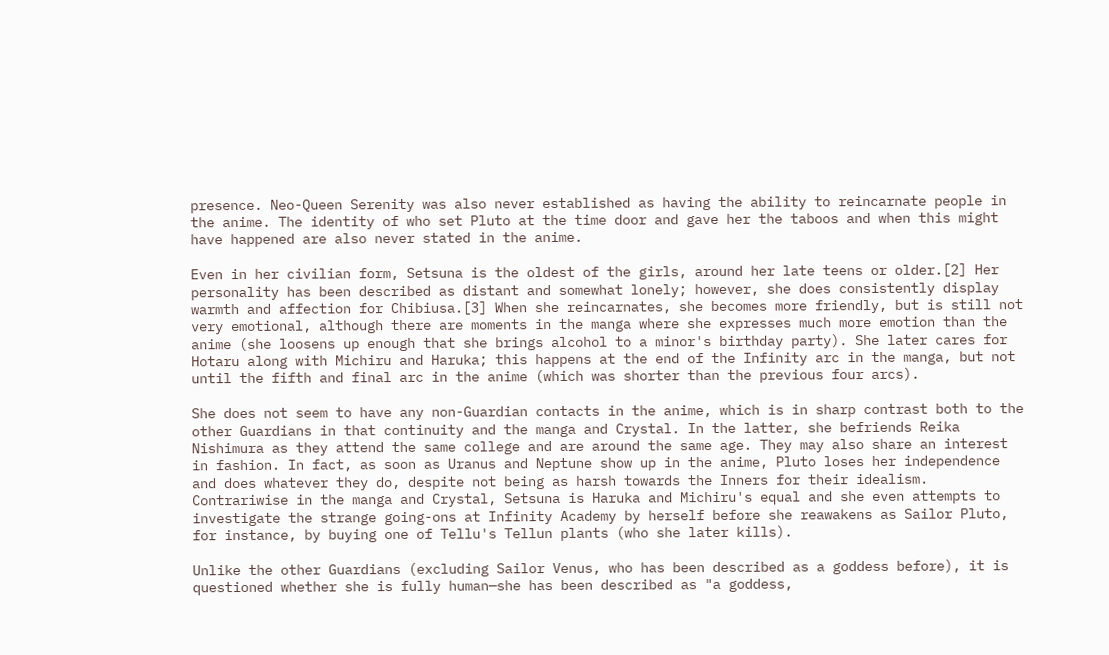presence. Neo-Queen Serenity was also never established as having the ability to reincarnate people in the anime. The identity of who set Pluto at the time door and gave her the taboos and when this might have happened are also never stated in the anime.

Even in her civilian form, Setsuna is the oldest of the girls, around her late teens or older.[2] Her personality has been described as distant and somewhat lonely; however, she does consistently display warmth and affection for Chibiusa.[3] When she reincarnates, she becomes more friendly, but is still not very emotional, although there are moments in the manga where she expresses much more emotion than the anime (she loosens up enough that she brings alcohol to a minor's birthday party). She later cares for Hotaru along with Michiru and Haruka; this happens at the end of the Infinity arc in the manga, but not until the fifth and final arc in the anime (which was shorter than the previous four arcs).

She does not seem to have any non-Guardian contacts in the anime, which is in sharp contrast both to the other Guardians in that continuity and the manga and Crystal. In the latter, she befriends Reika Nishimura as they attend the same college and are around the same age. They may also share an interest in fashion. In fact, as soon as Uranus and Neptune show up in the anime, Pluto loses her independence and does whatever they do, despite not being as harsh towards the Inners for their idealism. Contrariwise in the manga and Crystal, Setsuna is Haruka and Michiru's equal and she even attempts to investigate the strange going-ons at Infinity Academy by herself before she reawakens as Sailor Pluto, for instance, by buying one of Tellu's Tellun plants (who she later kills).

Unlike the other Guardians (excluding Sailor Venus, who has been described as a goddess before), it is questioned whether she is fully human—she has been described as "a goddess,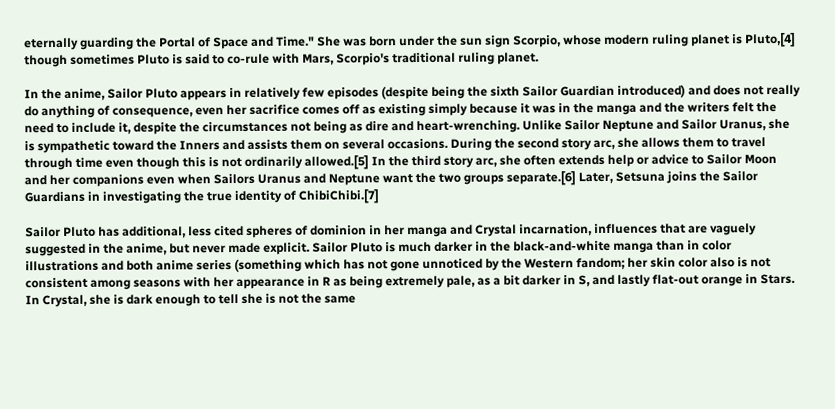eternally guarding the Portal of Space and Time." She was born under the sun sign Scorpio, whose modern ruling planet is Pluto,[4] though sometimes Pluto is said to co-rule with Mars, Scorpio's traditional ruling planet.

In the anime, Sailor Pluto appears in relatively few episodes (despite being the sixth Sailor Guardian introduced) and does not really do anything of consequence, even her sacrifice comes off as existing simply because it was in the manga and the writers felt the need to include it, despite the circumstances not being as dire and heart-wrenching. Unlike Sailor Neptune and Sailor Uranus, she is sympathetic toward the Inners and assists them on several occasions. During the second story arc, she allows them to travel through time even though this is not ordinarily allowed.[5] In the third story arc, she often extends help or advice to Sailor Moon and her companions even when Sailors Uranus and Neptune want the two groups separate.[6] Later, Setsuna joins the Sailor Guardians in investigating the true identity of ChibiChibi.[7]

Sailor Pluto has additional, less cited spheres of dominion in her manga and Crystal incarnation, influences that are vaguely suggested in the anime, but never made explicit. Sailor Pluto is much darker in the black-and-white manga than in color illustrations and both anime series (something which has not gone unnoticed by the Western fandom; her skin color also is not consistent among seasons with her appearance in R as being extremely pale, as a bit darker in S, and lastly flat-out orange in Stars. In Crystal, she is dark enough to tell she is not the same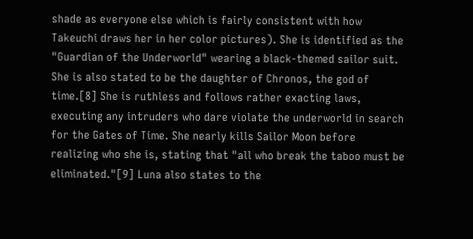shade as everyone else which is fairly consistent with how Takeuchi draws her in her color pictures). She is identified as the "Guardian of the Underworld" wearing a black-themed sailor suit. She is also stated to be the daughter of Chronos, the god of time.[8] She is ruthless and follows rather exacting laws, executing any intruders who dare violate the underworld in search for the Gates of Time. She nearly kills Sailor Moon before realizing who she is, stating that "all who break the taboo must be eliminated."[9] Luna also states to the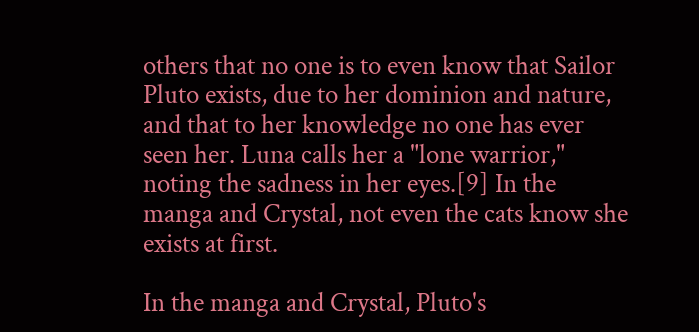others that no one is to even know that Sailor Pluto exists, due to her dominion and nature, and that to her knowledge no one has ever seen her. Luna calls her a "lone warrior," noting the sadness in her eyes.[9] In the manga and Crystal, not even the cats know she exists at first.

In the manga and Crystal, Pluto's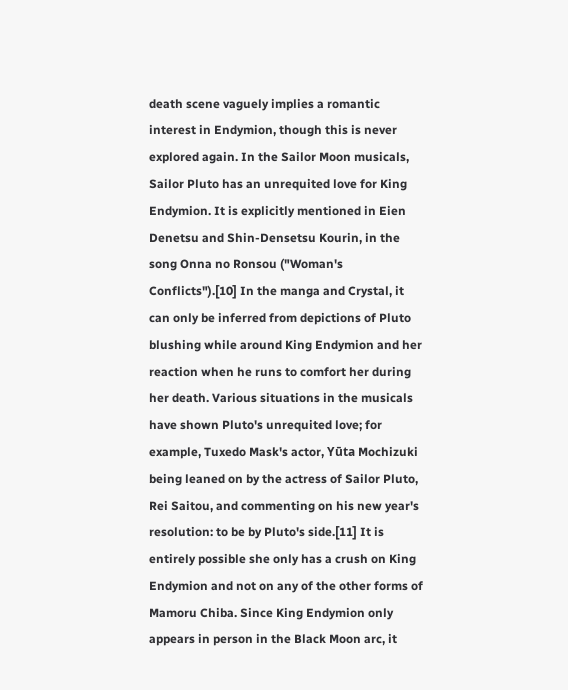death scene vaguely implies a romantic interest in Endymion, though this is never explored again. In the Sailor Moon musicals, Sailor Pluto has an unrequited love for King Endymion. It is explicitly mentioned in Eien Denetsu and Shin-Densetsu Kourin, in the song Onna no Ronsou ("Woman's Conflicts").[10] In the manga and Crystal, it can only be inferred from depictions of Pluto blushing while around King Endymion and her reaction when he runs to comfort her during her death. Various situations in the musicals have shown Pluto's unrequited love; for example, Tuxedo Mask's actor, Yūta Mochizuki being leaned on by the actress of Sailor Pluto, Rei Saitou, and commenting on his new year's resolution: to be by Pluto's side.[11] It is entirely possible she only has a crush on King Endymion and not on any of the other forms of Mamoru Chiba. Since King Endymion only appears in person in the Black Moon arc, it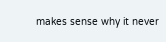makes sense why it never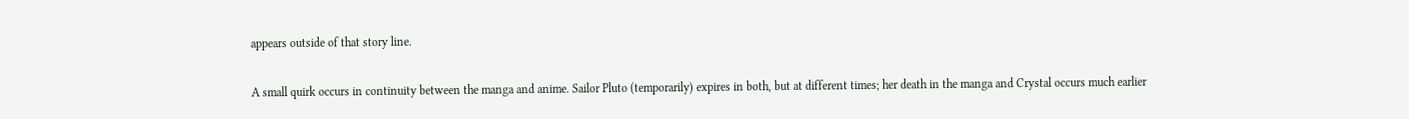appears outside of that story line.

A small quirk occurs in continuity between the manga and anime. Sailor Pluto (temporarily) expires in both, but at different times; her death in the manga and Crystal occurs much earlier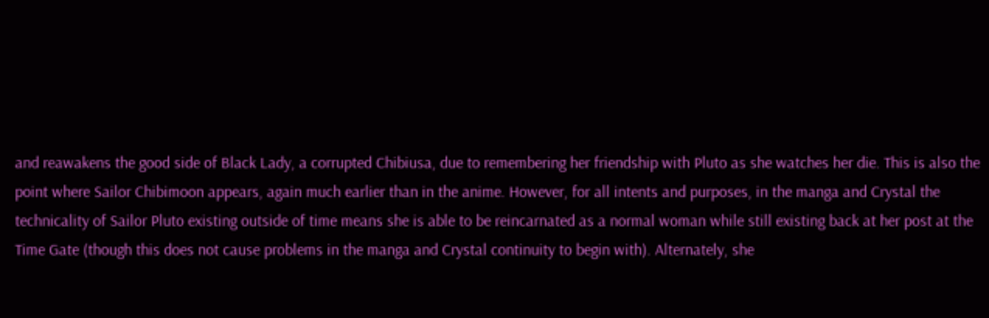and reawakens the good side of Black Lady, a corrupted Chibiusa, due to remembering her friendship with Pluto as she watches her die. This is also the point where Sailor Chibimoon appears, again much earlier than in the anime. However, for all intents and purposes, in the manga and Crystal the technicality of Sailor Pluto existing outside of time means she is able to be reincarnated as a normal woman while still existing back at her post at the Time Gate (though this does not cause problems in the manga and Crystal continuity to begin with). Alternately, she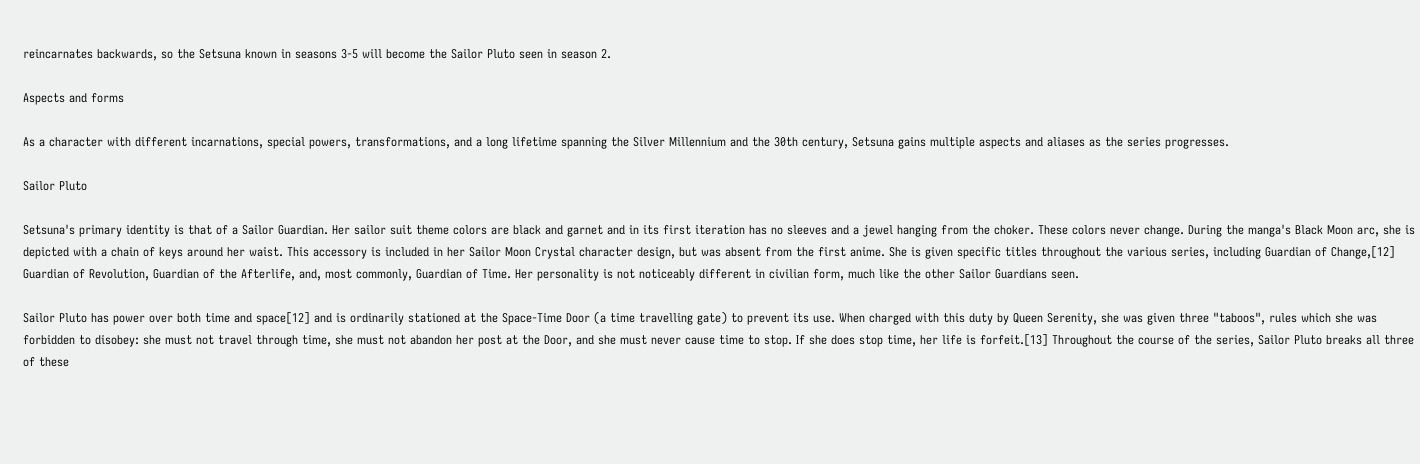reincarnates backwards, so the Setsuna known in seasons 3-5 will become the Sailor Pluto seen in season 2.

Aspects and forms

As a character with different incarnations, special powers, transformations, and a long lifetime spanning the Silver Millennium and the 30th century, Setsuna gains multiple aspects and aliases as the series progresses.

Sailor Pluto

Setsuna's primary identity is that of a Sailor Guardian. Her sailor suit theme colors are black and garnet and in its first iteration has no sleeves and a jewel hanging from the choker. These colors never change. During the manga's Black Moon arc, she is depicted with a chain of keys around her waist. This accessory is included in her Sailor Moon Crystal character design, but was absent from the first anime. She is given specific titles throughout the various series, including Guardian of Change,[12] Guardian of Revolution, Guardian of the Afterlife, and, most commonly, Guardian of Time. Her personality is not noticeably different in civilian form, much like the other Sailor Guardians seen.

Sailor Pluto has power over both time and space[12] and is ordinarily stationed at the Space-Time Door (a time travelling gate) to prevent its use. When charged with this duty by Queen Serenity, she was given three "taboos", rules which she was forbidden to disobey: she must not travel through time, she must not abandon her post at the Door, and she must never cause time to stop. If she does stop time, her life is forfeit.[13] Throughout the course of the series, Sailor Pluto breaks all three of these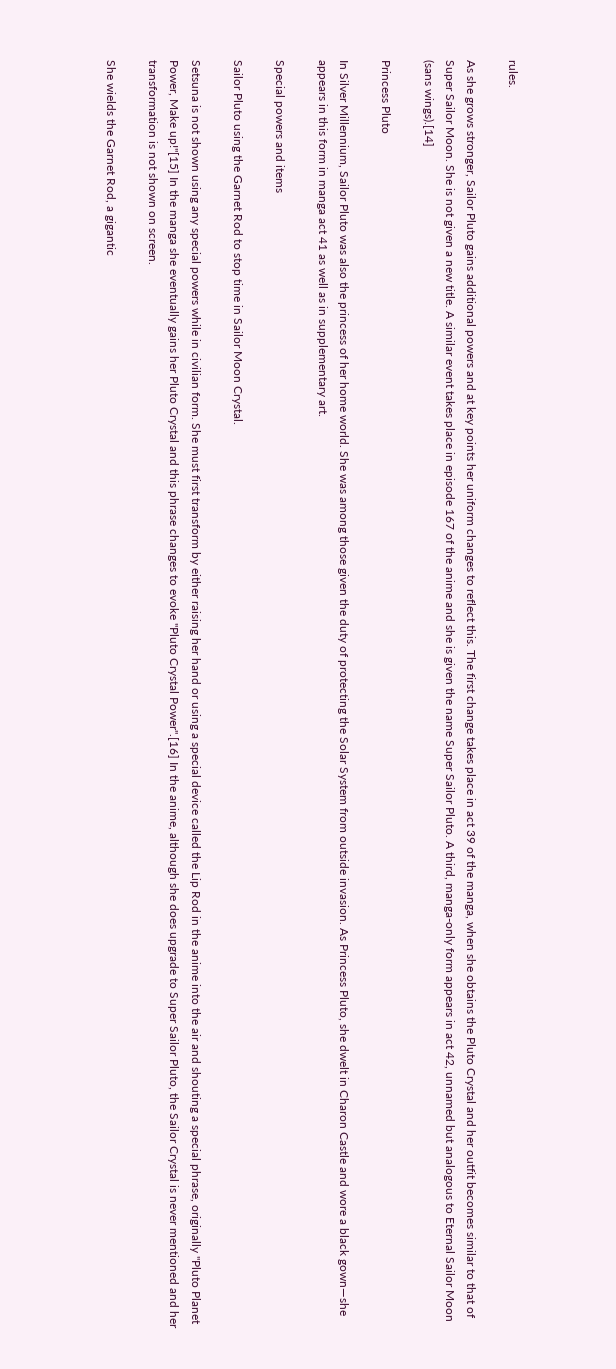rules.

As she grows stronger, Sailor Pluto gains additional powers and at key points her uniform changes to reflect this. The first change takes place in act 39 of the manga, when she obtains the Pluto Crystal and her outfit becomes similar to that of Super Sailor Moon. She is not given a new title. A similar event takes place in episode 167 of the anime and she is given the name Super Sailor Pluto. A third, manga-only form appears in act 42, unnamed but analogous to Eternal Sailor Moon (sans wings).[14]

Princess Pluto

In Silver Millennium, Sailor Pluto was also the princess of her home world. She was among those given the duty of protecting the Solar System from outside invasion. As Princess Pluto, she dwelt in Charon Castle and wore a black gown—she appears in this form in manga act 41 as well as in supplementary art.

Special powers and items

Sailor Pluto using the Garnet Rod to stop time in Sailor Moon Crystal.

Setsuna is not shown using any special powers while in civilian form. She must first transform by either raising her hand or using a special device called the Lip Rod in the anime into the air and shouting a special phrase, originally "Pluto Planet Power, Make up!"[15] In the manga she eventually gains her Pluto Crystal and this phrase changes to evoke "Pluto Crystal Power".[16] In the anime, although she does upgrade to Super Sailor Pluto, the Sailor Crystal is never mentioned and her transformation is not shown on screen.

She wields the Garnet Rod, a gigantic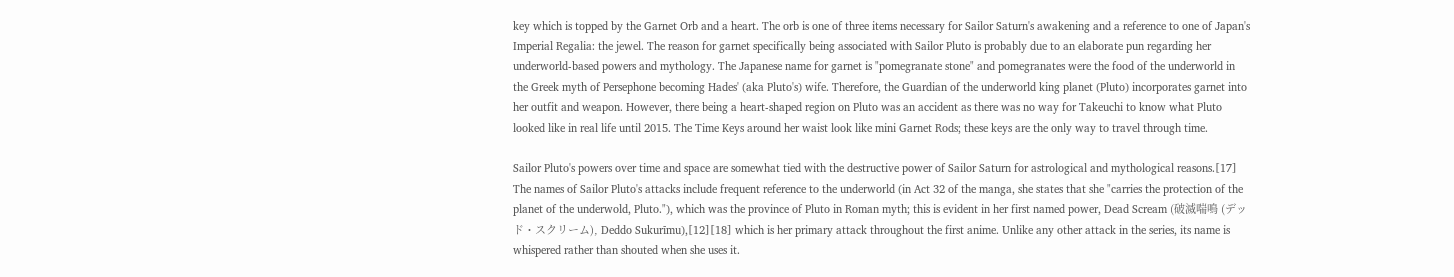key which is topped by the Garnet Orb and a heart. The orb is one of three items necessary for Sailor Saturn's awakening and a reference to one of Japan's Imperial Regalia: the jewel. The reason for garnet specifically being associated with Sailor Pluto is probably due to an elaborate pun regarding her underworld-based powers and mythology. The Japanese name for garnet is "pomegranate stone" and pomegranates were the food of the underworld in the Greek myth of Persephone becoming Hades' (aka Pluto's) wife. Therefore, the Guardian of the underworld king planet (Pluto) incorporates garnet into her outfit and weapon. However, there being a heart-shaped region on Pluto was an accident as there was no way for Takeuchi to know what Pluto looked like in real life until 2015. The Time Keys around her waist look like mini Garnet Rods; these keys are the only way to travel through time.

Sailor Pluto's powers over time and space are somewhat tied with the destructive power of Sailor Saturn for astrological and mythological reasons.[17] The names of Sailor Pluto's attacks include frequent reference to the underworld (in Act 32 of the manga, she states that she "carries the protection of the planet of the underwold, Pluto."), which was the province of Pluto in Roman myth; this is evident in her first named power, Dead Scream (破滅喘鳴 (デッド・スクリーム), Deddo Sukurīmu),[12][18] which is her primary attack throughout the first anime. Unlike any other attack in the series, its name is whispered rather than shouted when she uses it.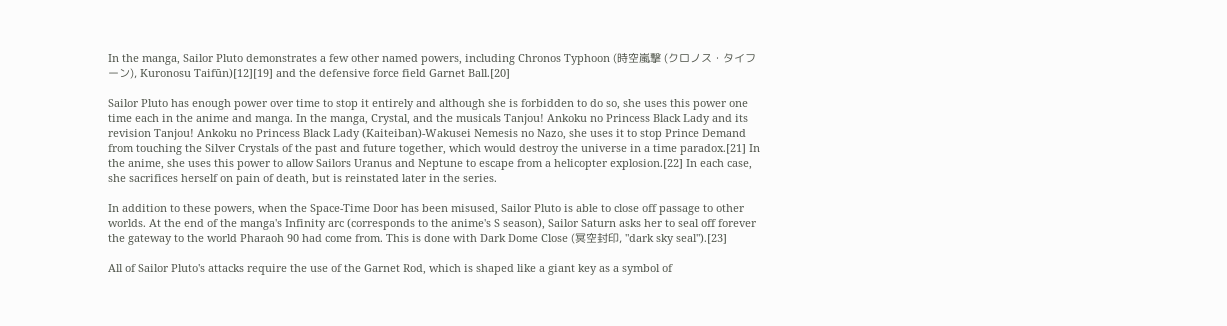In the manga, Sailor Pluto demonstrates a few other named powers, including Chronos Typhoon (時空嵐撃 (クロノス・タイフーン), Kuronosu Taifūn)[12][19] and the defensive force field Garnet Ball.[20]

Sailor Pluto has enough power over time to stop it entirely and although she is forbidden to do so, she uses this power one time each in the anime and manga. In the manga, Crystal, and the musicals Tanjou! Ankoku no Princess Black Lady and its revision Tanjou! Ankoku no Princess Black Lady (Kaiteiban)-Wakusei Nemesis no Nazo, she uses it to stop Prince Demand from touching the Silver Crystals of the past and future together, which would destroy the universe in a time paradox.[21] In the anime, she uses this power to allow Sailors Uranus and Neptune to escape from a helicopter explosion.[22] In each case, she sacrifices herself on pain of death, but is reinstated later in the series.

In addition to these powers, when the Space-Time Door has been misused, Sailor Pluto is able to close off passage to other worlds. At the end of the manga's Infinity arc (corresponds to the anime's S season), Sailor Saturn asks her to seal off forever the gateway to the world Pharaoh 90 had come from. This is done with Dark Dome Close (冥空封印, "dark sky seal").[23]

All of Sailor Pluto's attacks require the use of the Garnet Rod, which is shaped like a giant key as a symbol of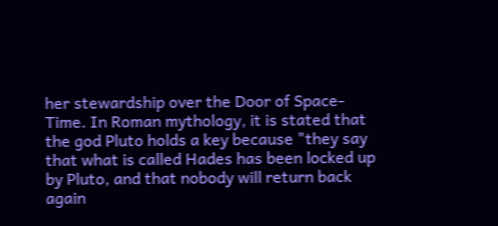her stewardship over the Door of Space-Time. In Roman mythology, it is stated that the god Pluto holds a key because "they say that what is called Hades has been locked up by Pluto, and that nobody will return back again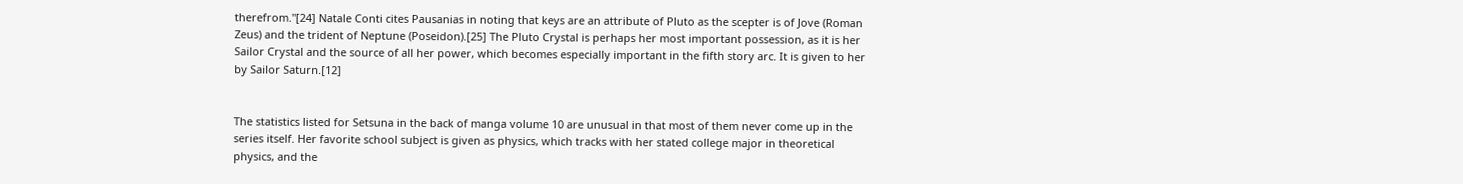therefrom."[24] Natale Conti cites Pausanias in noting that keys are an attribute of Pluto as the scepter is of Jove (Roman Zeus) and the trident of Neptune (Poseidon).[25] The Pluto Crystal is perhaps her most important possession, as it is her Sailor Crystal and the source of all her power, which becomes especially important in the fifth story arc. It is given to her by Sailor Saturn.[12]


The statistics listed for Setsuna in the back of manga volume 10 are unusual in that most of them never come up in the series itself. Her favorite school subject is given as physics, which tracks with her stated college major in theoretical physics, and the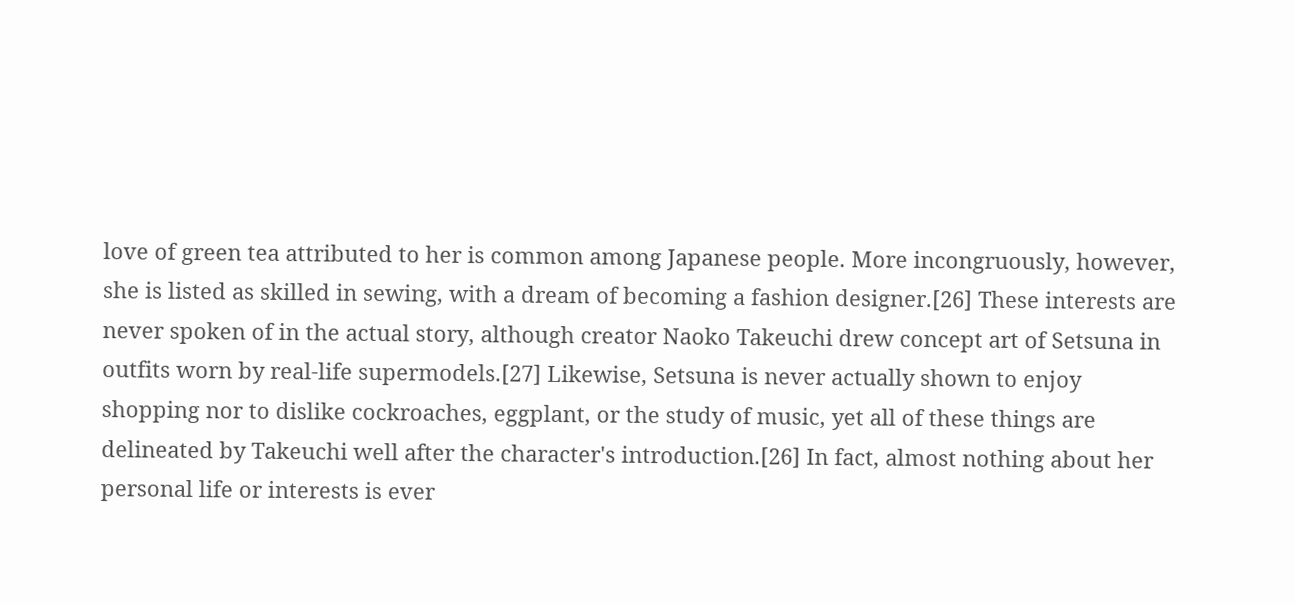love of green tea attributed to her is common among Japanese people. More incongruously, however, she is listed as skilled in sewing, with a dream of becoming a fashion designer.[26] These interests are never spoken of in the actual story, although creator Naoko Takeuchi drew concept art of Setsuna in outfits worn by real-life supermodels.[27] Likewise, Setsuna is never actually shown to enjoy shopping nor to dislike cockroaches, eggplant, or the study of music, yet all of these things are delineated by Takeuchi well after the character's introduction.[26] In fact, almost nothing about her personal life or interests is ever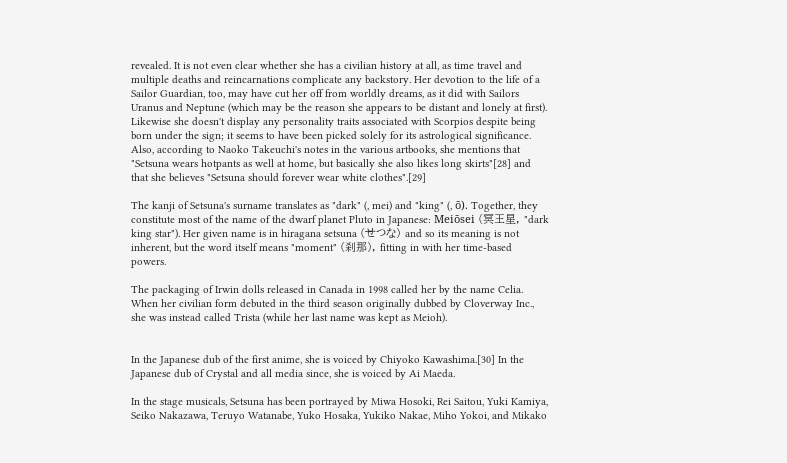revealed. It is not even clear whether she has a civilian history at all, as time travel and multiple deaths and reincarnations complicate any backstory. Her devotion to the life of a Sailor Guardian, too, may have cut her off from worldly dreams, as it did with Sailors Uranus and Neptune (which may be the reason she appears to be distant and lonely at first). Likewise she doesn't display any personality traits associated with Scorpios despite being born under the sign; it seems to have been picked solely for its astrological significance. Also, according to Naoko Takeuchi's notes in the various artbooks, she mentions that "Setsuna wears hotpants as well at home, but basically she also likes long skirts"[28] and that she believes "Setsuna should forever wear white clothes".[29]

The kanji of Setsuna's surname translates as "dark" (, mei) and "king" (, ō). Together, they constitute most of the name of the dwarf planet Pluto in Japanese: Meiōsei (冥王星, "dark king star"). Her given name is in hiragana setsuna (せつな) and so its meaning is not inherent, but the word itself means "moment" (刹那), fitting in with her time-based powers.

The packaging of Irwin dolls released in Canada in 1998 called her by the name Celia. When her civilian form debuted in the third season originally dubbed by Cloverway Inc., she was instead called Trista (while her last name was kept as Meioh).


In the Japanese dub of the first anime, she is voiced by Chiyoko Kawashima.[30] In the Japanese dub of Crystal and all media since, she is voiced by Ai Maeda.

In the stage musicals, Setsuna has been portrayed by Miwa Hosoki, Rei Saitou, Yuki Kamiya, Seiko Nakazawa, Teruyo Watanabe, Yuko Hosaka, Yukiko Nakae, Miho Yokoi, and Mikako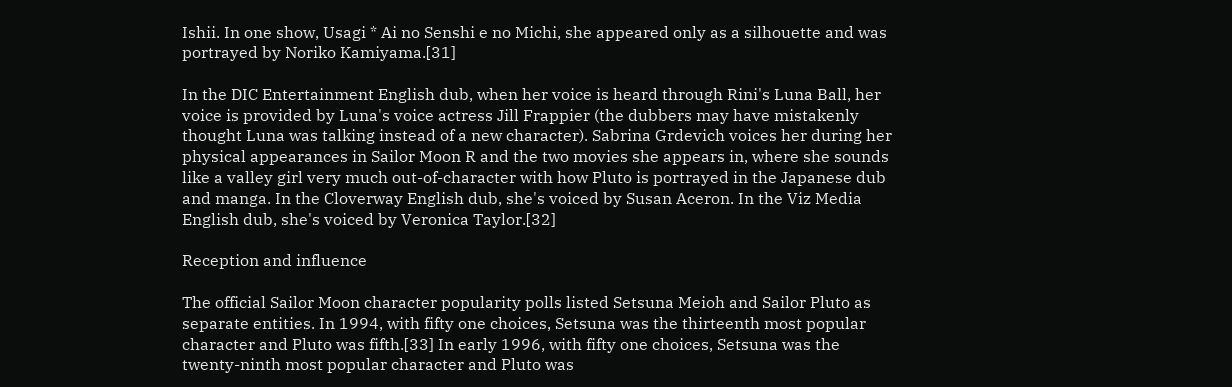Ishii. In one show, Usagi * Ai no Senshi e no Michi, she appeared only as a silhouette and was portrayed by Noriko Kamiyama.[31]

In the DIC Entertainment English dub, when her voice is heard through Rini's Luna Ball, her voice is provided by Luna's voice actress Jill Frappier (the dubbers may have mistakenly thought Luna was talking instead of a new character). Sabrina Grdevich voices her during her physical appearances in Sailor Moon R and the two movies she appears in, where she sounds like a valley girl very much out-of-character with how Pluto is portrayed in the Japanese dub and manga. In the Cloverway English dub, she's voiced by Susan Aceron. In the Viz Media English dub, she's voiced by Veronica Taylor.[32]

Reception and influence

The official Sailor Moon character popularity polls listed Setsuna Meioh and Sailor Pluto as separate entities. In 1994, with fifty one choices, Setsuna was the thirteenth most popular character and Pluto was fifth.[33] In early 1996, with fifty one choices, Setsuna was the twenty-ninth most popular character and Pluto was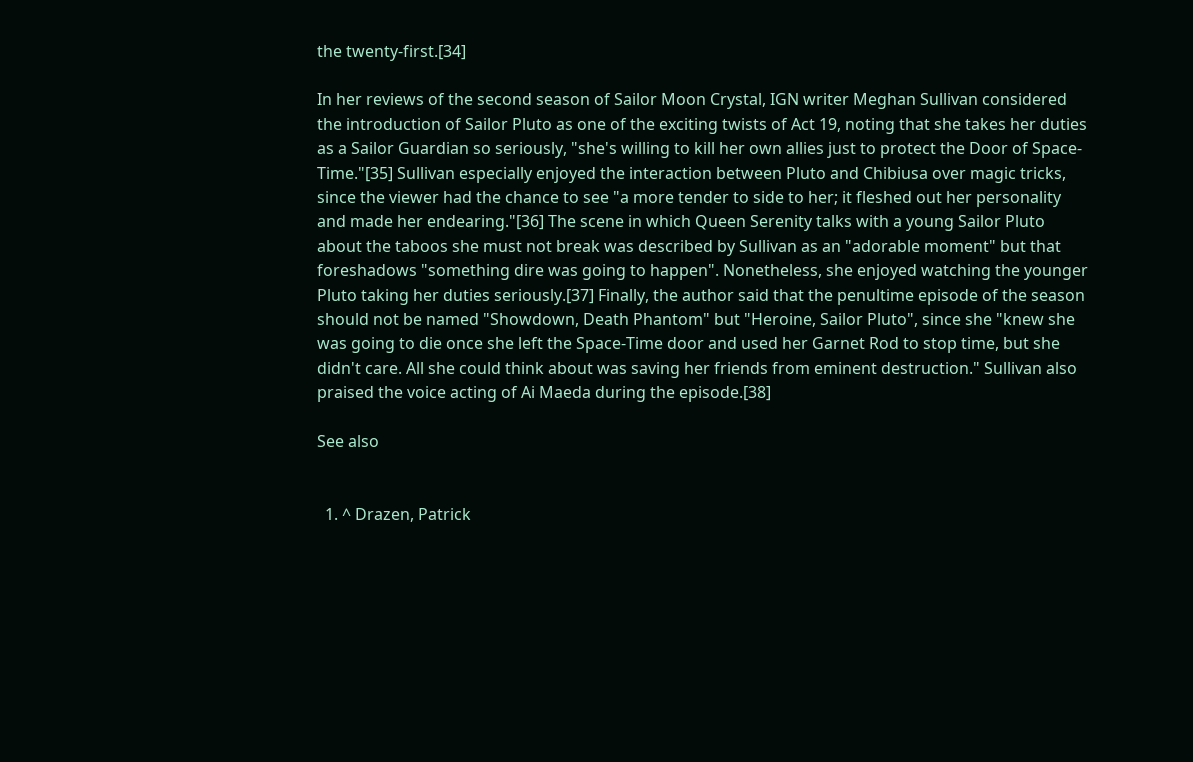the twenty-first.[34]

In her reviews of the second season of Sailor Moon Crystal, IGN writer Meghan Sullivan considered the introduction of Sailor Pluto as one of the exciting twists of Act 19, noting that she takes her duties as a Sailor Guardian so seriously, "she's willing to kill her own allies just to protect the Door of Space-Time."[35] Sullivan especially enjoyed the interaction between Pluto and Chibiusa over magic tricks, since the viewer had the chance to see "a more tender to side to her; it fleshed out her personality and made her endearing."[36] The scene in which Queen Serenity talks with a young Sailor Pluto about the taboos she must not break was described by Sullivan as an "adorable moment" but that foreshadows "something dire was going to happen". Nonetheless, she enjoyed watching the younger Pluto taking her duties seriously.[37] Finally, the author said that the penultime episode of the season should not be named "Showdown, Death Phantom" but "Heroine, Sailor Pluto", since she "knew she was going to die once she left the Space-Time door and used her Garnet Rod to stop time, but she didn't care. All she could think about was saving her friends from eminent destruction." Sullivan also praised the voice acting of Ai Maeda during the episode.[38]

See also


  1. ^ Drazen, Patrick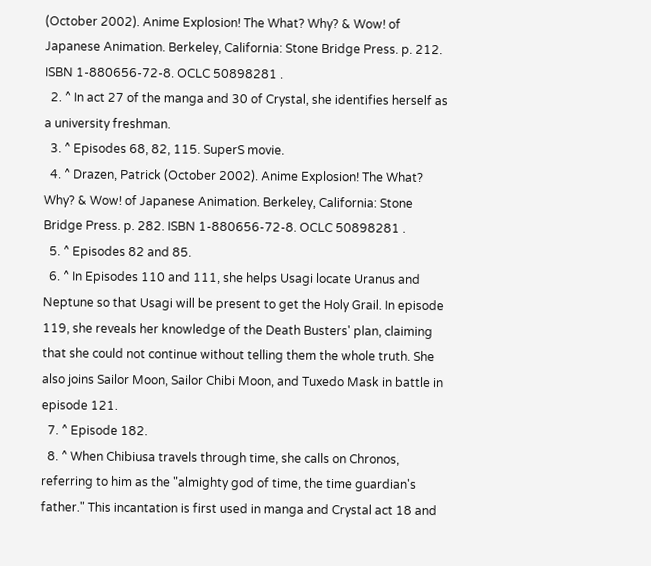(October 2002). Anime Explosion! The What? Why? & Wow! of Japanese Animation. Berkeley, California: Stone Bridge Press. p. 212. ISBN 1-880656-72-8. OCLC 50898281 .
  2. ^ In act 27 of the manga and 30 of Crystal, she identifies herself as a university freshman.
  3. ^ Episodes 68, 82, 115. SuperS movie.
  4. ^ Drazen, Patrick (October 2002). Anime Explosion! The What? Why? & Wow! of Japanese Animation. Berkeley, California: Stone Bridge Press. p. 282. ISBN 1-880656-72-8. OCLC 50898281 .
  5. ^ Episodes 82 and 85.
  6. ^ In Episodes 110 and 111, she helps Usagi locate Uranus and Neptune so that Usagi will be present to get the Holy Grail. In episode 119, she reveals her knowledge of the Death Busters' plan, claiming that she could not continue without telling them the whole truth. She also joins Sailor Moon, Sailor Chibi Moon, and Tuxedo Mask in battle in episode 121.
  7. ^ Episode 182.
  8. ^ When Chibiusa travels through time, she calls on Chronos, referring to him as the "almighty god of time, the time guardian's father." This incantation is first used in manga and Crystal act 18 and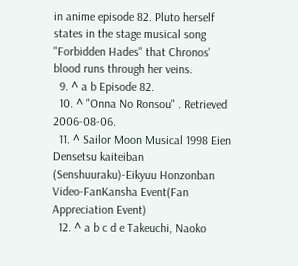in anime episode 82. Pluto herself states in the stage musical song "Forbidden Hades" that Chronos' blood runs through her veins.
  9. ^ a b Episode 82.
  10. ^ "Onna No Ronsou" . Retrieved 2006-08-06.
  11. ^ Sailor Moon Musical 1998 Eien Densetsu kaiteiban (Senshuuraku)-Eikyuu Honzonban Video-FanKansha Event(Fan Appreciation Event)
  12. ^ a b c d e Takeuchi, Naoko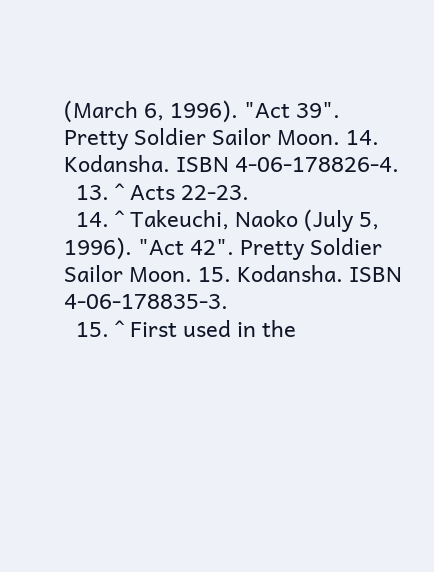(March 6, 1996). "Act 39". Pretty Soldier Sailor Moon. 14. Kodansha. ISBN 4-06-178826-4.
  13. ^ Acts 22-23.
  14. ^ Takeuchi, Naoko (July 5, 1996). "Act 42". Pretty Soldier Sailor Moon. 15. Kodansha. ISBN 4-06-178835-3.
  15. ^ First used in the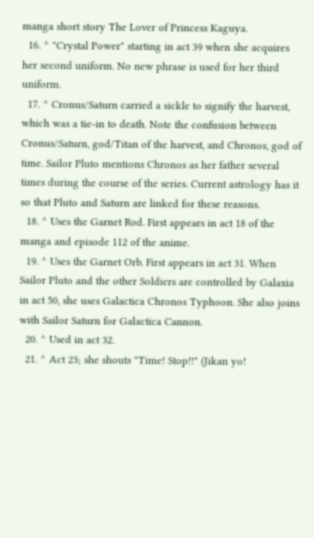manga short story The Lover of Princess Kaguya.
  16. ^ "Crystal Power" starting in act 39 when she acquires her second uniform. No new phrase is used for her third uniform.
  17. ^ Cronus/Saturn carried a sickle to signify the harvest, which was a tie-in to death. Note the confusion between Cronus/Saturn, god/Titan of the harvest, and Chronos, god of time. Sailor Pluto mentions Chronos as her father several times during the course of the series. Current astrology has it so that Pluto and Saturn are linked for these reasons.
  18. ^ Uses the Garnet Rod. First appears in act 18 of the manga and episode 112 of the anime.
  19. ^ Uses the Garnet Orb. First appears in act 31. When Sailor Pluto and the other Soldiers are controlled by Galaxia in act 50, she uses Galactica Chronos Typhoon. She also joins with Sailor Saturn for Galactica Cannon.
  20. ^ Used in act 32.
  21. ^ Act 23; she shouts "Time! Stop!!" (Jikan yo!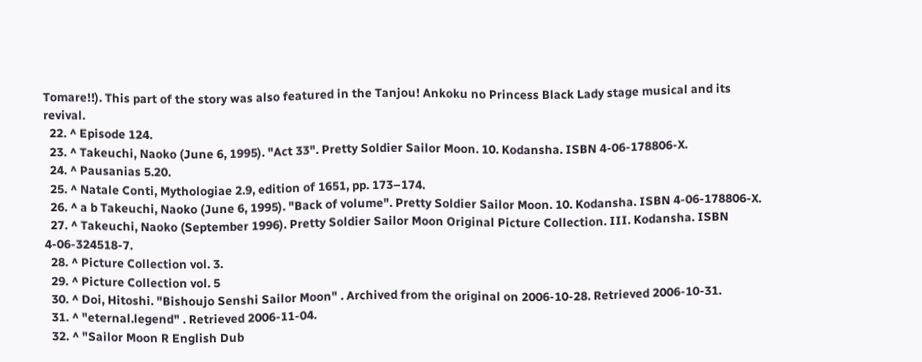Tomare!!). This part of the story was also featured in the Tanjou! Ankoku no Princess Black Lady stage musical and its revival.
  22. ^ Episode 124.
  23. ^ Takeuchi, Naoko (June 6, 1995). "Act 33". Pretty Soldier Sailor Moon. 10. Kodansha. ISBN 4-06-178806-X.
  24. ^ Pausanias 5.20.
  25. ^ Natale Conti, Mythologiae 2.9, edition of 1651, pp. 173–174.
  26. ^ a b Takeuchi, Naoko (June 6, 1995). "Back of volume". Pretty Soldier Sailor Moon. 10. Kodansha. ISBN 4-06-178806-X.
  27. ^ Takeuchi, Naoko (September 1996). Pretty Soldier Sailor Moon Original Picture Collection. III. Kodansha. ISBN 4-06-324518-7.
  28. ^ Picture Collection vol. 3.
  29. ^ Picture Collection vol. 5
  30. ^ Doi, Hitoshi. "Bishoujo Senshi Sailor Moon" . Archived from the original on 2006-10-28. Retrieved 2006-10-31.
  31. ^ "eternal.legend" . Retrieved 2006-11-04.
  32. ^ "Sailor Moon R English Dub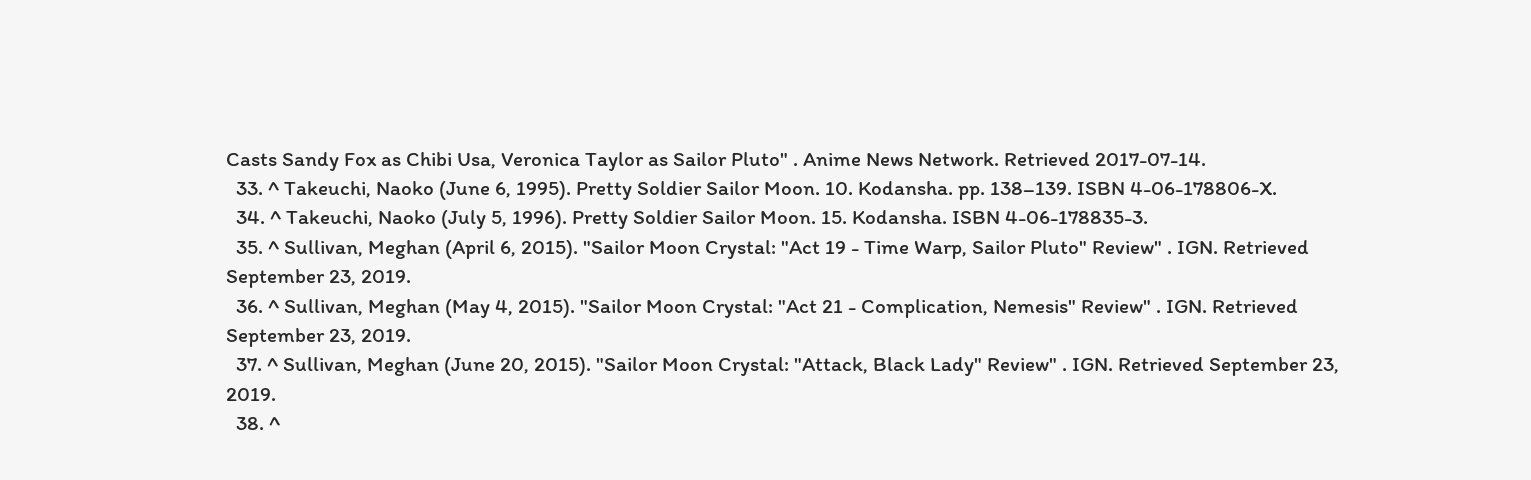Casts Sandy Fox as Chibi Usa, Veronica Taylor as Sailor Pluto" . Anime News Network. Retrieved 2017-07-14.
  33. ^ Takeuchi, Naoko (June 6, 1995). Pretty Soldier Sailor Moon. 10. Kodansha. pp. 138–139. ISBN 4-06-178806-X.
  34. ^ Takeuchi, Naoko (July 5, 1996). Pretty Soldier Sailor Moon. 15. Kodansha. ISBN 4-06-178835-3.
  35. ^ Sullivan, Meghan (April 6, 2015). "Sailor Moon Crystal: "Act 19 - Time Warp, Sailor Pluto" Review" . IGN. Retrieved September 23, 2019.
  36. ^ Sullivan, Meghan (May 4, 2015). "Sailor Moon Crystal: "Act 21 - Complication, Nemesis" Review" . IGN. Retrieved September 23, 2019.
  37. ^ Sullivan, Meghan (June 20, 2015). "Sailor Moon Crystal: "Attack, Black Lady" Review" . IGN. Retrieved September 23, 2019.
  38. ^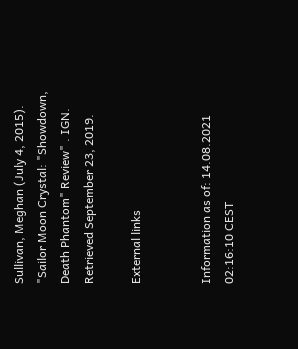Sullivan, Meghan (July 4, 2015). "Sailor Moon Crystal: "Showdown, Death Phantom" Review" . IGN. Retrieved September 23, 2019.

External links


Information as of: 14.08.2021 02:16:10 CEST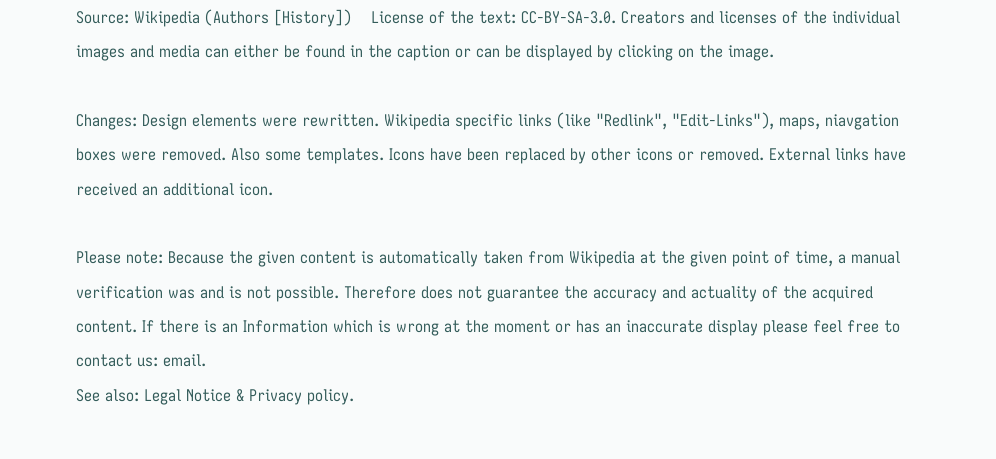Source: Wikipedia (Authors [History])    License of the text: CC-BY-SA-3.0. Creators and licenses of the individual images and media can either be found in the caption or can be displayed by clicking on the image.

Changes: Design elements were rewritten. Wikipedia specific links (like "Redlink", "Edit-Links"), maps, niavgation boxes were removed. Also some templates. Icons have been replaced by other icons or removed. External links have received an additional icon.

Please note: Because the given content is automatically taken from Wikipedia at the given point of time, a manual verification was and is not possible. Therefore does not guarantee the accuracy and actuality of the acquired content. If there is an Information which is wrong at the moment or has an inaccurate display please feel free to contact us: email.
See also: Legal Notice & Privacy policy.